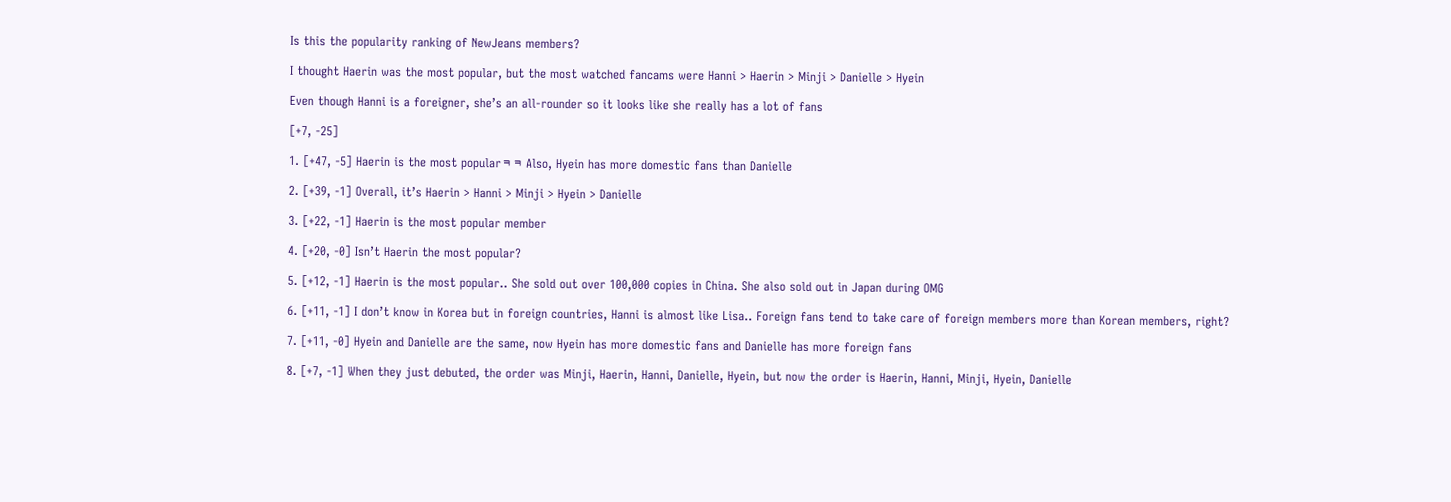Is this the popularity ranking of NewJeans members?

I thought Haerin was the most popular, but the most watched fancams were Hanni > Haerin > Minji > Danielle > Hyein

Even though Hanni is a foreigner, she’s an all-rounder so it looks like she really has a lot of fans

[+7, -25]

1. [+47, -5] Haerin is the most popularㅋㅋ Also, Hyein has more domestic fans than Danielle

2. [+39, -1] Overall, it’s Haerin > Hanni > Minji > Hyein > Danielle

3. [+22, -1] Haerin is the most popular member

4. [+20, -0] Isn’t Haerin the most popular?

5. [+12, -1] Haerin is the most popular.. She sold out over 100,000 copies in China. She also sold out in Japan during OMG

6. [+11, -1] I don’t know in Korea but in foreign countries, Hanni is almost like Lisa.. Foreign fans tend to take care of foreign members more than Korean members, right?

7. [+11, -0] Hyein and Danielle are the same, now Hyein has more domestic fans and Danielle has more foreign fans

8. [+7, -1] When they just debuted, the order was Minji, Haerin, Hanni, Danielle, Hyein, but now the order is Haerin, Hanni, Minji, Hyein, Danielle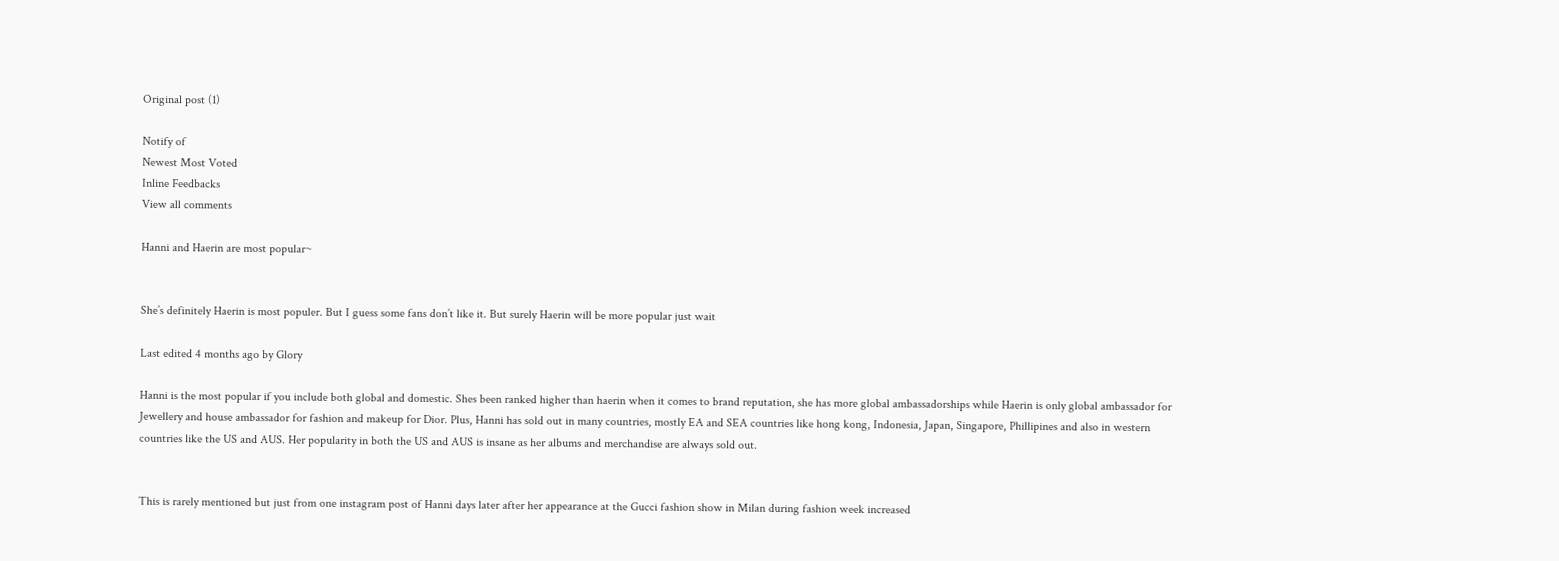Original post (1)

Notify of
Newest Most Voted
Inline Feedbacks
View all comments

Hanni and Haerin are most popular~


She’s definitely Haerin is most populer. But I guess some fans don’t like it. But surely Haerin will be more popular just wait

Last edited 4 months ago by Glory

Hanni is the most popular if you include both global and domestic. Shes been ranked higher than haerin when it comes to brand reputation, she has more global ambassadorships while Haerin is only global ambassador for Jewellery and house ambassador for fashion and makeup for Dior. Plus, Hanni has sold out in many countries, mostly EA and SEA countries like hong kong, Indonesia, Japan, Singapore, Phillipines and also in western countries like the US and AUS. Her popularity in both the US and AUS is insane as her albums and merchandise are always sold out.


This is rarely mentioned but just from one instagram post of Hanni days later after her appearance at the Gucci fashion show in Milan during fashion week increased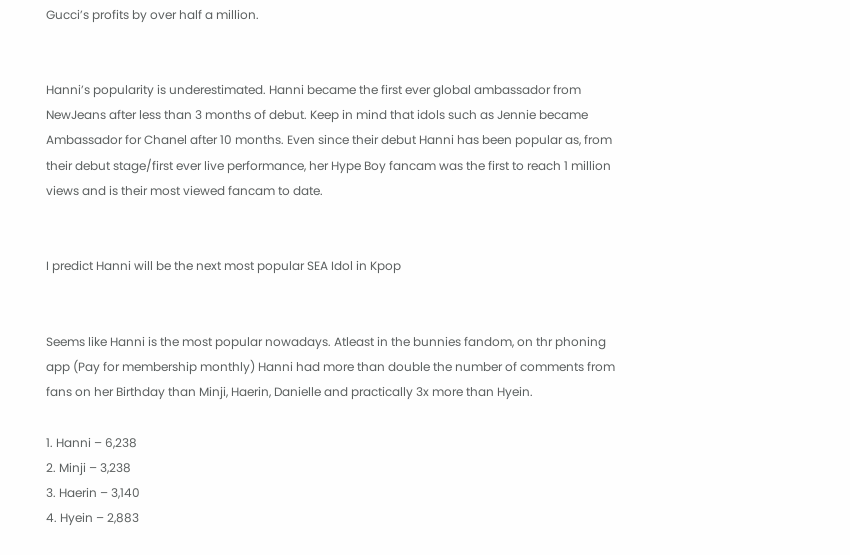Gucci’s profits by over half a million.


Hanni’s popularity is underestimated. Hanni became the first ever global ambassador from NewJeans after less than 3 months of debut. Keep in mind that idols such as Jennie became Ambassador for Chanel after 10 months. Even since their debut Hanni has been popular as, from their debut stage/first ever live performance, her Hype Boy fancam was the first to reach 1 million views and is their most viewed fancam to date.


I predict Hanni will be the next most popular SEA Idol in Kpop


Seems like Hanni is the most popular nowadays. Atleast in the bunnies fandom, on thr phoning app (Pay for membership monthly) Hanni had more than double the number of comments from fans on her Birthday than Minji, Haerin, Danielle and practically 3x more than Hyein.

1. Hanni – 6,238
2. Minji – 3,238
3. Haerin – 3,140
4. Hyein – 2,883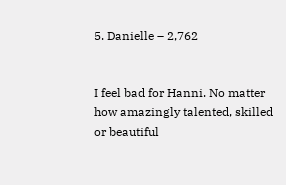5. Danielle – 2,762


I feel bad for Hanni. No matter how amazingly talented, skilled or beautiful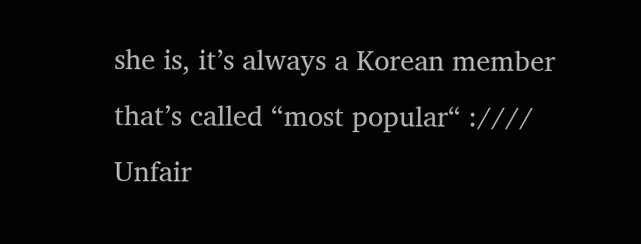she is, it’s always a Korean member that’s called “most popular“ ://// Unfair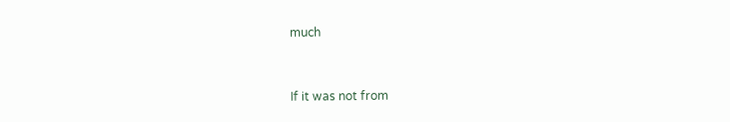much


If it was not from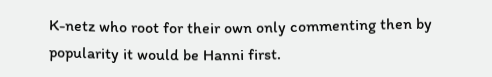K-netz who root for their own only commenting then by popularity it would be Hanni first.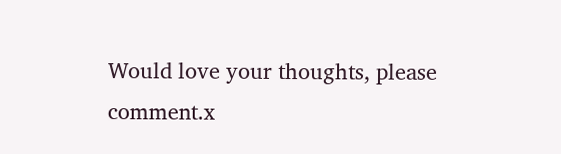Would love your thoughts, please comment.x